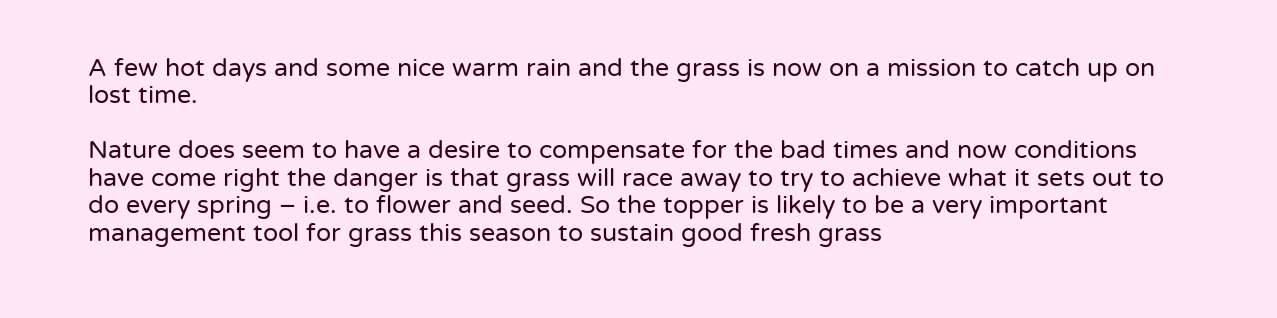A few hot days and some nice warm rain and the grass is now on a mission to catch up on lost time.

Nature does seem to have a desire to compensate for the bad times and now conditions have come right the danger is that grass will race away to try to achieve what it sets out to do every spring – i.e. to flower and seed. So the topper is likely to be a very important management tool for grass this season to sustain good fresh grass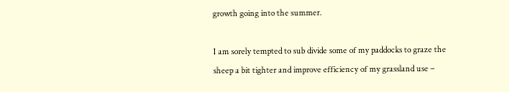growth going into the summer.

I am sorely tempted to sub divide some of my paddocks to graze the sheep a bit tighter and improve efficiency of my grassland use –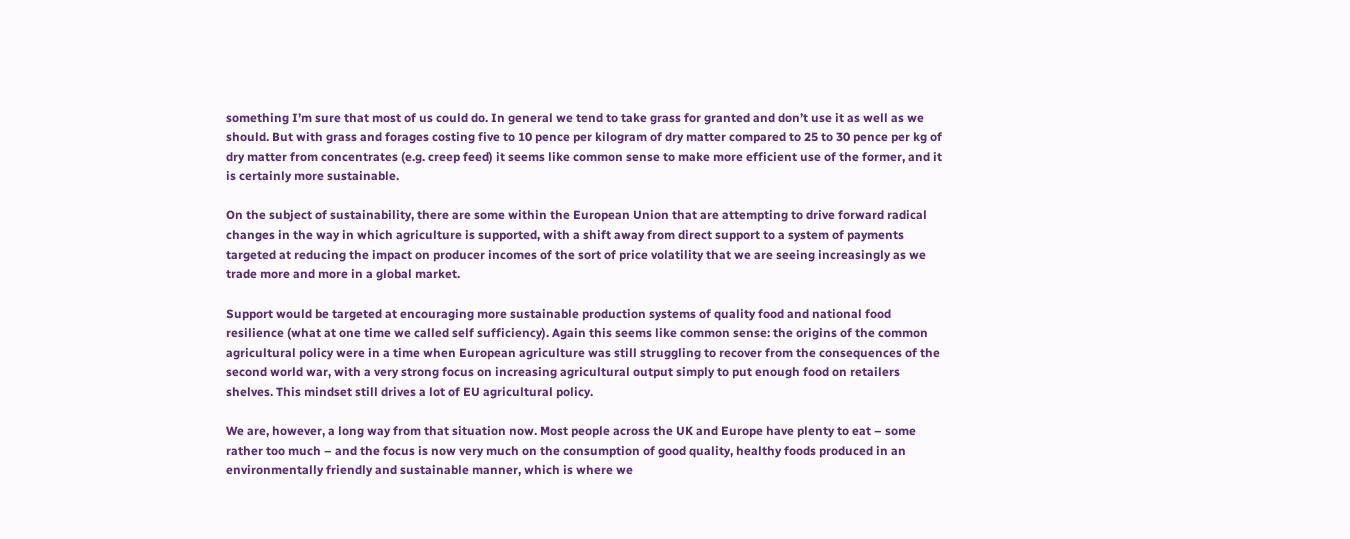something I’m sure that most of us could do. In general we tend to take grass for granted and don’t use it as well as we should. But with grass and forages costing five to 10 pence per kilogram of dry matter compared to 25 to 30 pence per kg of dry matter from concentrates (e.g. creep feed) it seems like common sense to make more efficient use of the former, and it is certainly more sustainable.

On the subject of sustainability, there are some within the European Union that are attempting to drive forward radical changes in the way in which agriculture is supported, with a shift away from direct support to a system of payments targeted at reducing the impact on producer incomes of the sort of price volatility that we are seeing increasingly as we trade more and more in a global market.

Support would be targeted at encouraging more sustainable production systems of quality food and national food resilience (what at one time we called self sufficiency). Again this seems like common sense: the origins of the common agricultural policy were in a time when European agriculture was still struggling to recover from the consequences of the second world war, with a very strong focus on increasing agricultural output simply to put enough food on retailers shelves. This mindset still drives a lot of EU agricultural policy.

We are, however, a long way from that situation now. Most people across the UK and Europe have plenty to eat – some rather too much – and the focus is now very much on the consumption of good quality, healthy foods produced in an environmentally friendly and sustainable manner, which is where we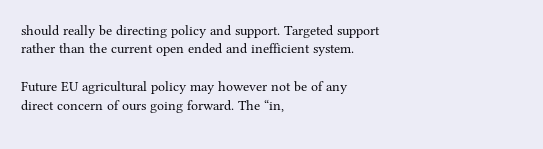should really be directing policy and support. Targeted support rather than the current open ended and inefficient system.

Future EU agricultural policy may however not be of any direct concern of ours going forward. The “in,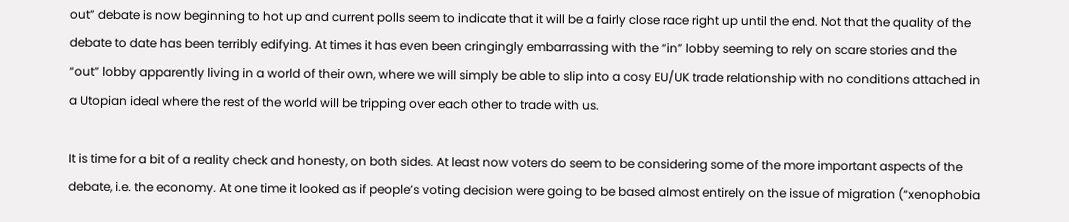out” debate is now beginning to hot up and current polls seem to indicate that it will be a fairly close race right up until the end. Not that the quality of the debate to date has been terribly edifying. At times it has even been cringingly embarrassing with the “in” lobby seeming to rely on scare stories and the “out” lobby apparently living in a world of their own, where we will simply be able to slip into a cosy EU/UK trade relationship with no conditions attached in a Utopian ideal where the rest of the world will be tripping over each other to trade with us.

It is time for a bit of a reality check and honesty, on both sides. At least now voters do seem to be considering some of the more important aspects of the debate, i.e. the economy. At one time it looked as if people’s voting decision were going to be based almost entirely on the issue of migration (“xenophobia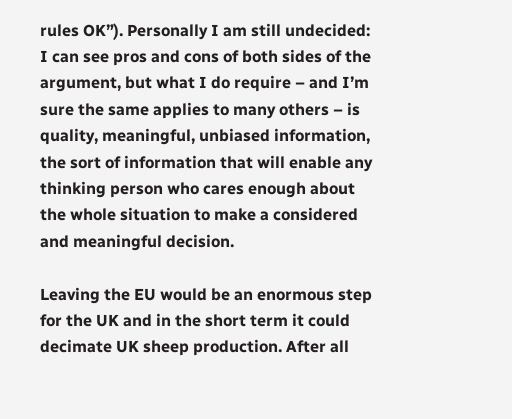rules OK”). Personally I am still undecided: I can see pros and cons of both sides of the argument, but what I do require – and I’m sure the same applies to many others – is quality, meaningful, unbiased information, the sort of information that will enable any thinking person who cares enough about the whole situation to make a considered and meaningful decision.

Leaving the EU would be an enormous step for the UK and in the short term it could decimate UK sheep production. After all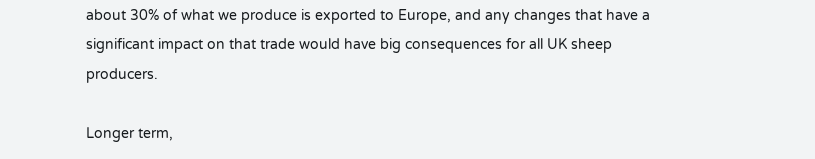about 30% of what we produce is exported to Europe, and any changes that have a significant impact on that trade would have big consequences for all UK sheep producers.

Longer term,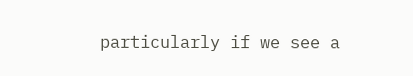particularly if we see a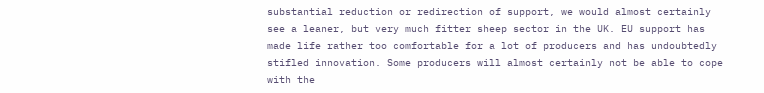substantial reduction or redirection of support, we would almost certainly see a leaner, but very much fitter sheep sector in the UK. EU support has made life rather too comfortable for a lot of producers and has undoubtedly stifled innovation. Some producers will almost certainly not be able to cope with the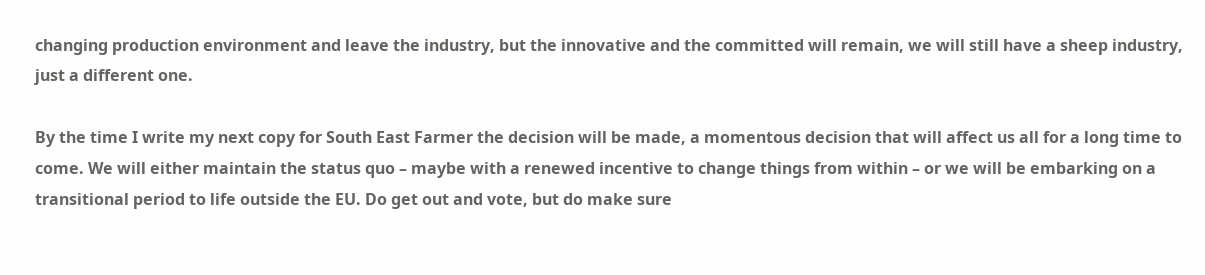changing production environment and leave the industry, but the innovative and the committed will remain, we will still have a sheep industry, just a different one.

By the time I write my next copy for South East Farmer the decision will be made, a momentous decision that will affect us all for a long time to come. We will either maintain the status quo – maybe with a renewed incentive to change things from within – or we will be embarking on a transitional period to life outside the EU. Do get out and vote, but do make sure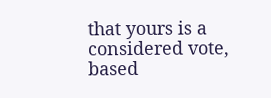that yours is a considered vote, based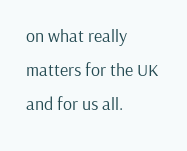on what really matters for the UK and for us all.